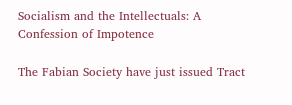Socialism and the Intellectuals: A Confession of Impotence

The Fabian Society have just issued Tract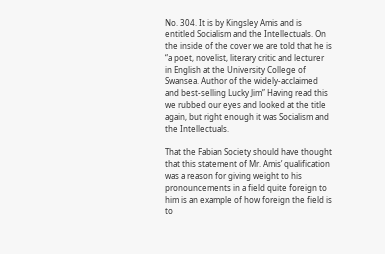No. 304. It is by Kingsley Amis and is entitled Socialism and the Intellectuals. On the inside of the cover we are told that he is “a poet, novelist, literary critic and lecturer in English at the University College of Swansea. Author of the widely-acclaimed and best-selling Lucky Jim” Having read this we rubbed our eyes and looked at the title again, but right enough it was Socialism and the Intellectuals.

That the Fabian Society should have thought that this statement of Mr. Amis’ qualification was a reason for giving weight to his pronouncements in a field quite foreign to him is an example of how foreign the field is to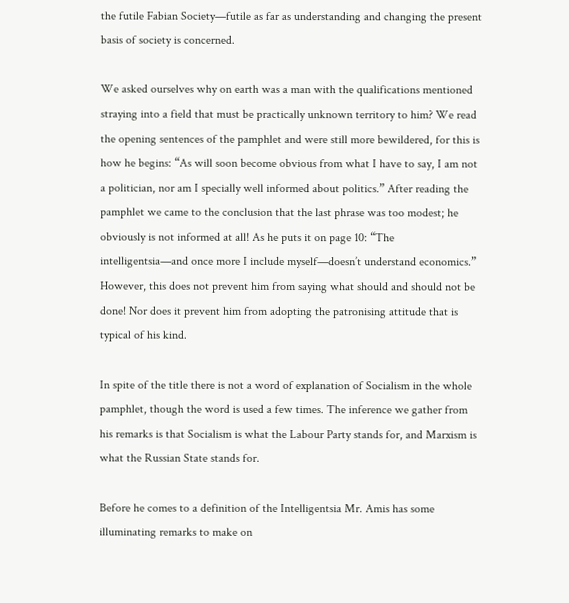the futile Fabian Society—futile as far as understanding and changing the present basis of society is concerned.

We asked ourselves why on earth was a man with the qualifications mentioned straying into a field that must be practically unknown territory to him? We read the opening sentences of the pamphlet and were still more bewildered, for this is how he begins: “As will soon become obvious from what I have to say, I am not a politician, nor am I specially well informed about politics.” After reading the pamphlet we came to the conclusion that the last phrase was too modest; he obviously is not informed at all! As he puts it on page 10: “The intelligentsia—and once more I include myself—doesn’t understand economics.” However, this does not prevent him from saying what should and should not be done! Nor does it prevent him from adopting the patronising attitude that is typical of his kind.

In spite of the title there is not a word of explanation of Socialism in the whole pamphlet, though the word is used a few times. The inference we gather from his remarks is that Socialism is what the Labour Party stands for, and Marxism is what the Russian State stands for.

Before he comes to a definition of the Intelligentsia Mr. Amis has some illuminating remarks to make on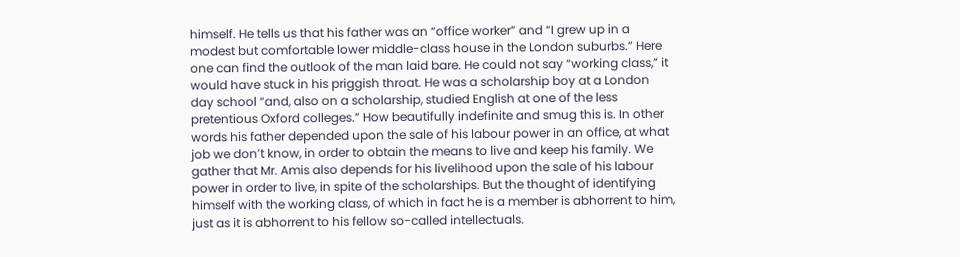himself. He tells us that his father was an “office worker” and “I grew up in a modest but comfortable lower middle-class house in the London suburbs.” Here one can find the outlook of the man laid bare. He could not say “working class,” it would have stuck in his priggish throat. He was a scholarship boy at a London day school “and, also on a scholarship, studied English at one of the less pretentious Oxford colleges.” How beautifully indefinite and smug this is. In other words his father depended upon the sale of his labour power in an office, at what job we don’t know, in order to obtain the means to live and keep his family. We gather that Mr. Amis also depends for his livelihood upon the sale of his labour power in order to live, in spite of the scholarships. But the thought of identifying himself with the working class, of which in fact he is a member is abhorrent to him, just as it is abhorrent to his fellow so-called intellectuals.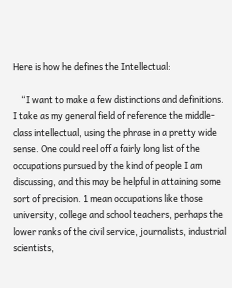Here is how he defines the Intellectual:

    “I want to make a few distinctions and definitions. I take as my general field of reference the middle-class intellectual, using the phrase in a pretty wide sense. One could reel off a fairly long list of the occupations pursued by the kind of people I am discussing, and this may be helpful in attaining some sort of precision. 1 mean occupations like those university, college and school teachers, perhaps the lower ranks of the civil service, journalists, industrial scientists,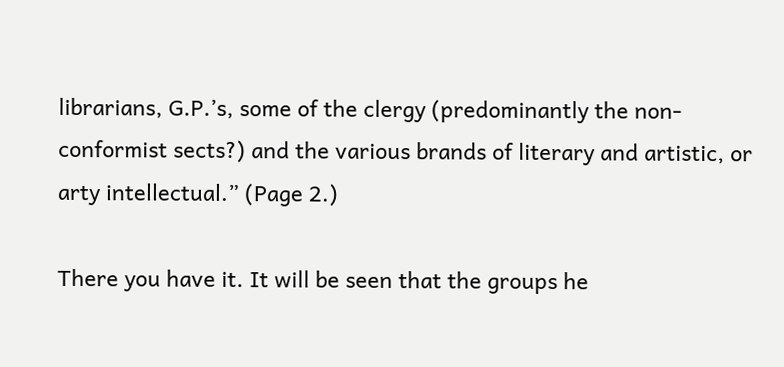librarians, G.P.’s, some of the clergy (predominantly the non-conformist sects?) and the various brands of literary and artistic, or arty intellectual.” (Page 2.)

There you have it. It will be seen that the groups he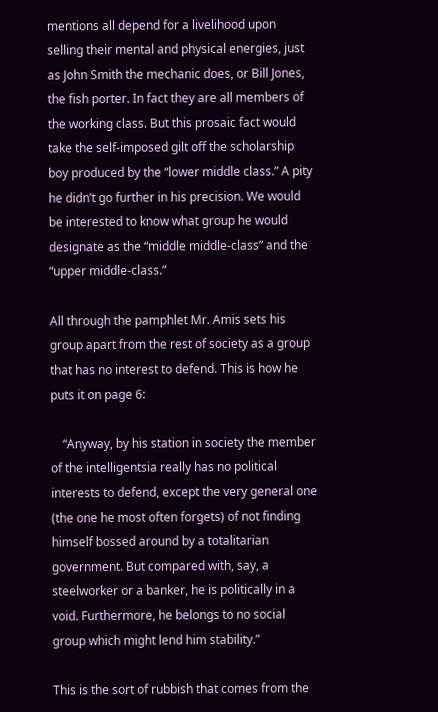mentions all depend for a livelihood upon selling their mental and physical energies, just as John Smith the mechanic does, or Bill Jones, the fish porter. In fact they are all members of the working class. But this prosaic fact would take the self-imposed gilt off the scholarship boy produced by the “lower middle class.” A pity he didn’t go further in his precision. We would be interested to know what group he would designate as the “middle middle-class” and the “upper middle-class.”

All through the pamphlet Mr. Amis sets his group apart from the rest of society as a group that has no interest to defend. This is how he puts it on page 6:

    “Anyway, by his station in society the member of the intelligentsia really has no political interests to defend, except the very general one (the one he most often forgets) of not finding himself bossed around by a totalitarian government. But compared with, say, a steelworker or a banker, he is politically in a void. Furthermore, he belongs to no social group which might lend him stability.”

This is the sort of rubbish that comes from the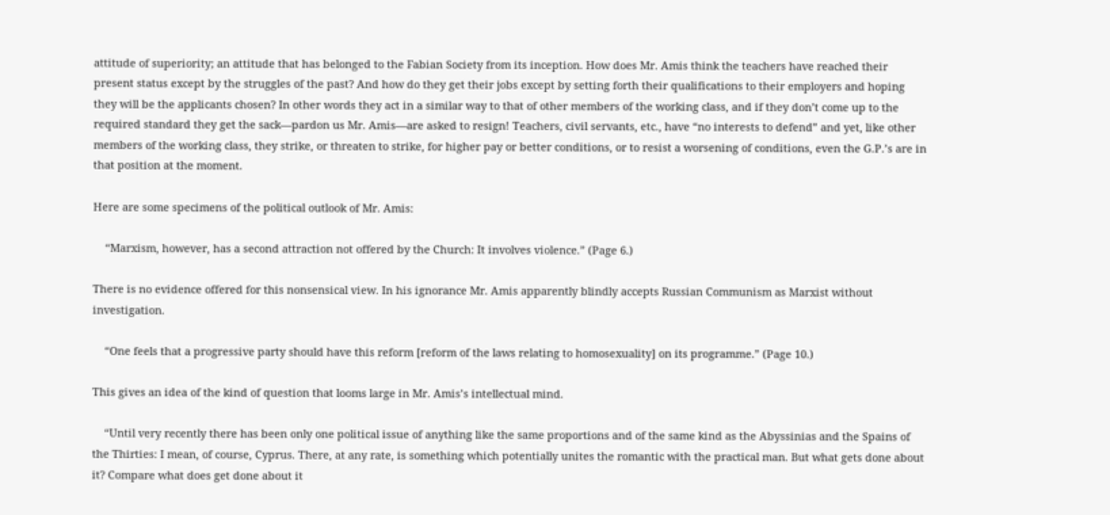attitude of superiority; an attitude that has belonged to the Fabian Society from its inception. How does Mr. Amis think the teachers have reached their present status except by the struggles of the past? And how do they get their jobs except by setting forth their qualifications to their employers and hoping they will be the applicants chosen? In other words they act in a similar way to that of other members of the working class, and if they don’t come up to the required standard they get the sack—pardon us Mr. Amis—are asked to resign! Teachers, civil servants, etc., have “no interests to defend” and yet, like other members of the working class, they strike, or threaten to strike, for higher pay or better conditions, or to resist a worsening of conditions, even the G.P.’s are in that position at the moment.

Here are some specimens of the political outlook of Mr. Amis:

    “Marxism, however, has a second attraction not offered by the Church: It involves violence.” (Page 6.)

There is no evidence offered for this nonsensical view. In his ignorance Mr. Amis apparently blindly accepts Russian Communism as Marxist without investigation.

    “One feels that a progressive party should have this reform [reform of the laws relating to homosexuality] on its programme.” (Page 10.)

This gives an idea of the kind of question that looms large in Mr. Amis’s intellectual mind.

    “Until very recently there has been only one political issue of anything like the same proportions and of the same kind as the Abyssinias and the Spains of the Thirties: I mean, of course, Cyprus. There, at any rate, is something which potentially unites the romantic with the practical man. But what gets done about it? Compare what does get done about it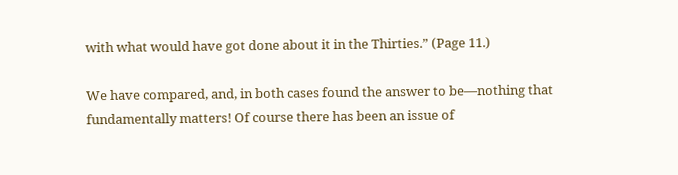with what would have got done about it in the Thirties.” (Page 11.)

We have compared, and, in both cases found the answer to be—nothing that fundamentally matters! Of course there has been an issue of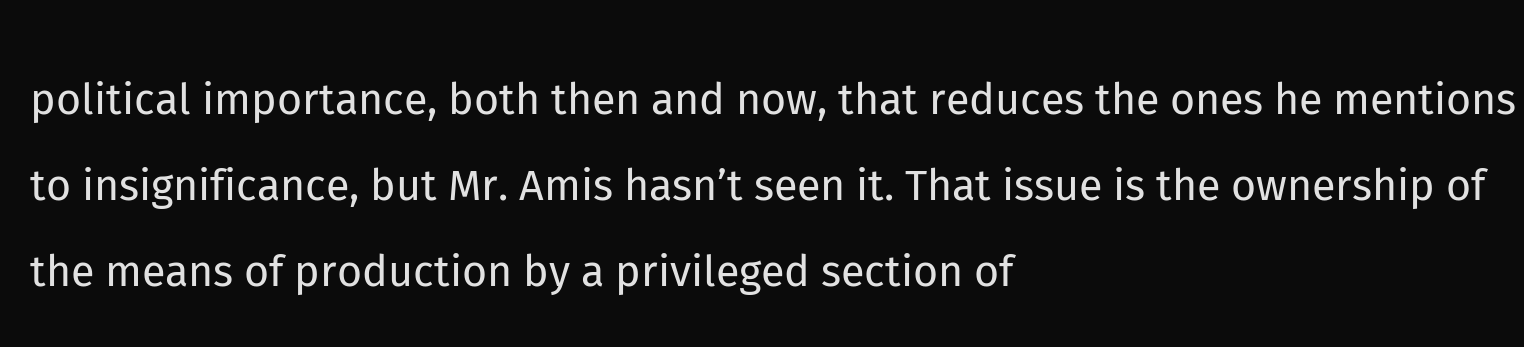political importance, both then and now, that reduces the ones he mentions to insignificance, but Mr. Amis hasn’t seen it. That issue is the ownership of the means of production by a privileged section of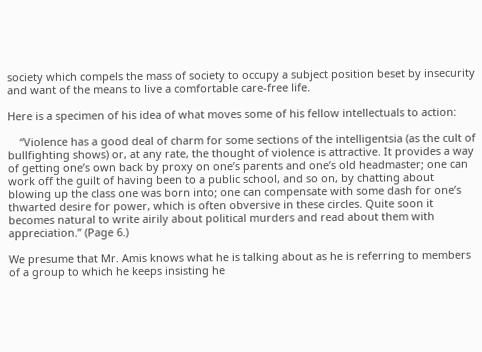society which compels the mass of society to occupy a subject position beset by insecurity and want of the means to live a comfortable care-free life.

Here is a specimen of his idea of what moves some of his fellow intellectuals to action:

    “Violence has a good deal of charm for some sections of the intelligentsia (as the cult of bullfighting shows) or, at any rate, the thought of violence is attractive. It provides a way of getting one’s own back by proxy on one’s parents and one’s old headmaster; one can work off the guilt of having been to a public school, and so on, by chatting about blowing up the class one was born into; one can compensate with some dash for one’s thwarted desire for power, which is often obversive in these circles. Quite soon it becomes natural to write airily about political murders and read about them with appreciation.” (Page 6.)

We presume that Mr. Amis knows what he is talking about as he is referring to members of a group to which he keeps insisting he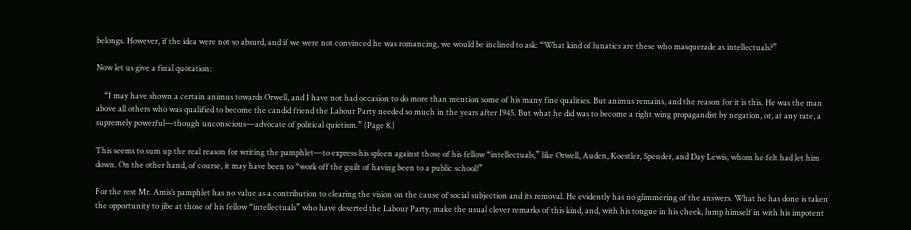belongs. However, if the idea were not so absurd, and if we were not convinced he was romancing, we would be inclined to ask: “What kind of lunatics are these who masquerade as intellectuals?”

Now let us give a final quotation:

    “I may have shown a certain animus towards Orwell, and I have not had occasion to do more than mention some of his many fine qualities. But animus remains, and the reason for it is this. He was the man above all others who was qualified to become the candid friend the Labour Party needed so much in the years after I945. But what he did was to become a right wing propagandist by negation, or, at any rate, a supremely powerful—though unconscious—advocate of political quietism.” (Page 8.)

This seems to sum up the real reason for writing the pamphlet—to express his spleen against those of his fellow “intellectuals,” like Orwell, Auden, Koestler, Spender, and Day Lewis, whom he felt had let him down. On the other hand, of course, it may have been to “work off the guilt of having been to a public school!”

For the rest Mr. Amis’s pamphlet has no value as a contribution to clearing the vision on the cause of social subjection and its removal. He evidently has no glimmering of the answers. What he has done is taken the opportunity to jibe at those of his fellow “intellectuals” who have deserted the Labour Party, make the usual clever remarks of this kind, and, with his tongue in his cheek, lump himself in with his impotent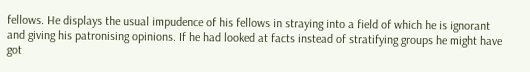fellows. He displays the usual impudence of his fellows in straying into a field of which he is ignorant and giving his patronising opinions. If he had looked at facts instead of stratifying groups he might have got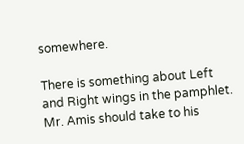somewhere.

There is something about Left and Right wings in the pamphlet. Mr. Amis should take to his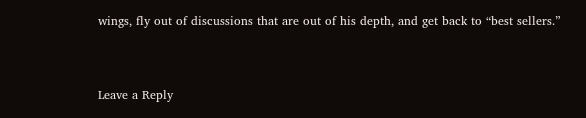wings, fly out of discussions that are out of his depth, and get back to “best sellers.”


Leave a Reply